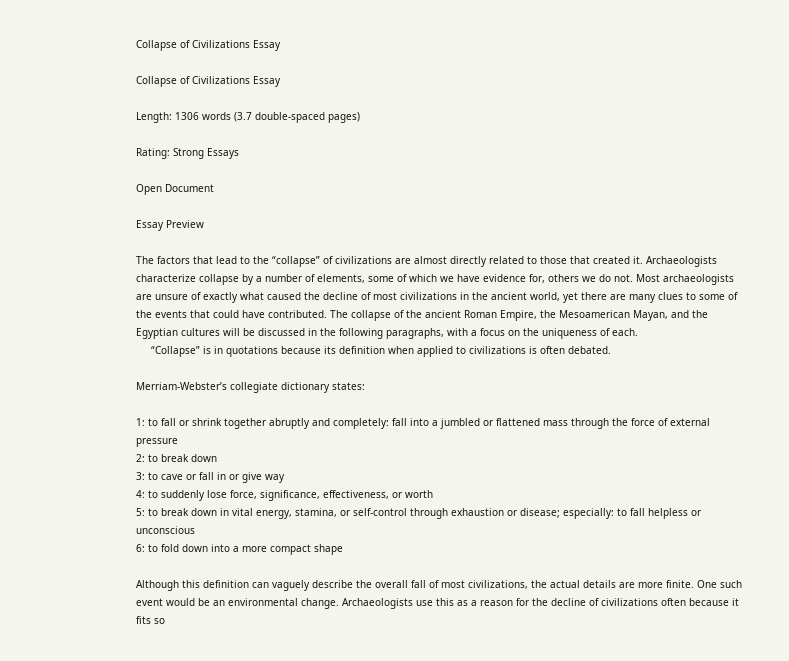Collapse of Civilizations Essay

Collapse of Civilizations Essay

Length: 1306 words (3.7 double-spaced pages)

Rating: Strong Essays

Open Document

Essay Preview

The factors that lead to the “collapse” of civilizations are almost directly related to those that created it. Archaeologists characterize collapse by a number of elements, some of which we have evidence for, others we do not. Most archaeologists are unsure of exactly what caused the decline of most civilizations in the ancient world, yet there are many clues to some of the events that could have contributed. The collapse of the ancient Roman Empire, the Mesoamerican Mayan, and the Egyptian cultures will be discussed in the following paragraphs, with a focus on the uniqueness of each.
     “Collapse” is in quotations because its definition when applied to civilizations is often debated.

Merriam-Webster’s collegiate dictionary states:

1: to fall or shrink together abruptly and completely: fall into a jumbled or flattened mass through the force of external pressure
2: to break down
3: to cave or fall in or give way
4: to suddenly lose force, significance, effectiveness, or worth
5: to break down in vital energy, stamina, or self-control through exhaustion or disease; especially: to fall helpless or unconscious
6: to fold down into a more compact shape

Although this definition can vaguely describe the overall fall of most civilizations, the actual details are more finite. One such event would be an environmental change. Archaeologists use this as a reason for the decline of civilizations often because it fits so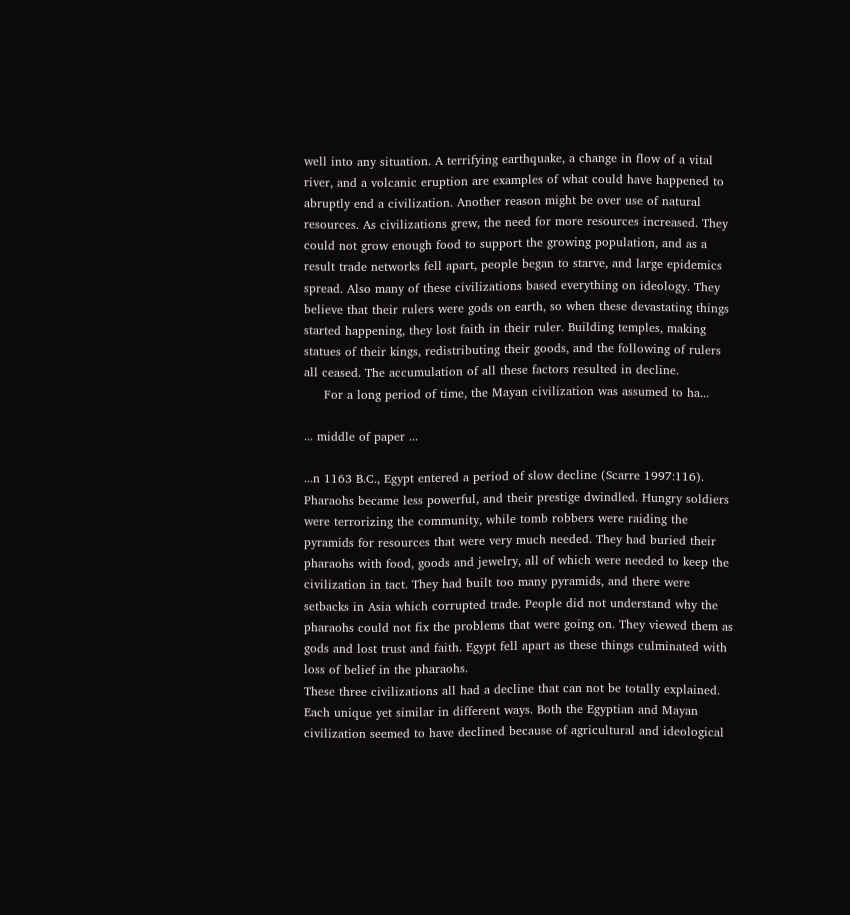well into any situation. A terrifying earthquake, a change in flow of a vital river, and a volcanic eruption are examples of what could have happened to abruptly end a civilization. Another reason might be over use of natural resources. As civilizations grew, the need for more resources increased. They could not grow enough food to support the growing population, and as a result trade networks fell apart, people began to starve, and large epidemics spread. Also many of these civilizations based everything on ideology. They believe that their rulers were gods on earth, so when these devastating things started happening, they lost faith in their ruler. Building temples, making statues of their kings, redistributing their goods, and the following of rulers all ceased. The accumulation of all these factors resulted in decline.
     For a long period of time, the Mayan civilization was assumed to ha...

... middle of paper ...

...n 1163 B.C., Egypt entered a period of slow decline (Scarre 1997:116). Pharaohs became less powerful, and their prestige dwindled. Hungry soldiers were terrorizing the community, while tomb robbers were raiding the pyramids for resources that were very much needed. They had buried their pharaohs with food, goods and jewelry, all of which were needed to keep the civilization in tact. They had built too many pyramids, and there were setbacks in Asia which corrupted trade. People did not understand why the pharaohs could not fix the problems that were going on. They viewed them as gods and lost trust and faith. Egypt fell apart as these things culminated with loss of belief in the pharaohs.
These three civilizations all had a decline that can not be totally explained. Each unique yet similar in different ways. Both the Egyptian and Mayan civilization seemed to have declined because of agricultural and ideological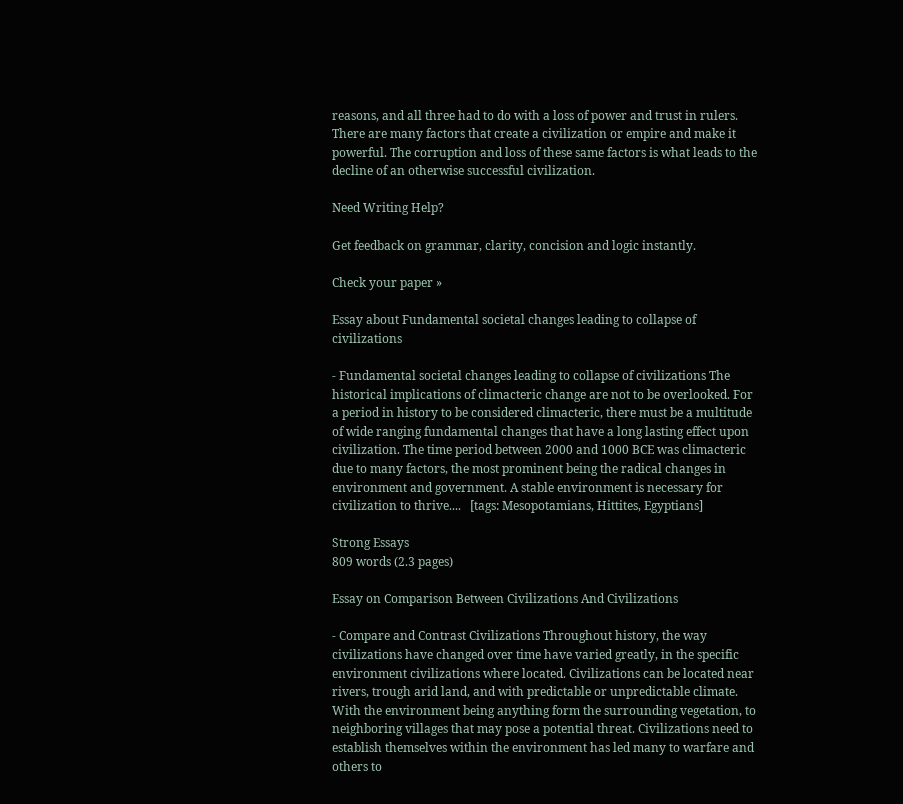reasons, and all three had to do with a loss of power and trust in rulers. There are many factors that create a civilization or empire and make it powerful. The corruption and loss of these same factors is what leads to the decline of an otherwise successful civilization.

Need Writing Help?

Get feedback on grammar, clarity, concision and logic instantly.

Check your paper »

Essay about Fundamental societal changes leading to collapse of civilizations

- Fundamental societal changes leading to collapse of civilizations The historical implications of climacteric change are not to be overlooked. For a period in history to be considered climacteric, there must be a multitude of wide ranging fundamental changes that have a long lasting effect upon civilization. The time period between 2000 and 1000 BCE was climacteric due to many factors, the most prominent being the radical changes in environment and government. A stable environment is necessary for civilization to thrive....   [tags: Mesopotamians, Hittites, Egyptians]

Strong Essays
809 words (2.3 pages)

Essay on Comparison Between Civilizations And Civilizations

- Compare and Contrast Civilizations Throughout history, the way civilizations have changed over time have varied greatly, in the specific environment civilizations where located. Civilizations can be located near rivers, trough arid land, and with predictable or unpredictable climate. With the environment being anything form the surrounding vegetation, to neighboring villages that may pose a potential threat. Civilizations need to establish themselves within the environment has led many to warfare and others to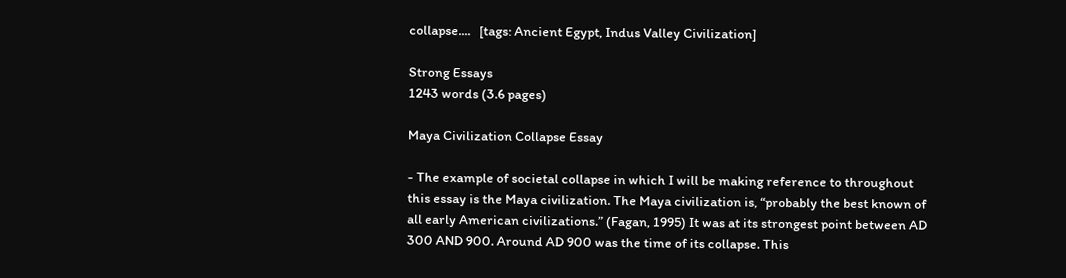collapse....   [tags: Ancient Egypt, Indus Valley Civilization]

Strong Essays
1243 words (3.6 pages)

Maya Civilization Collapse Essay

- The example of societal collapse in which I will be making reference to throughout this essay is the Maya civilization. The Maya civilization is, “probably the best known of all early American civilizations.” (Fagan, 1995) It was at its strongest point between AD 300 AND 900. Around AD 900 was the time of its collapse. This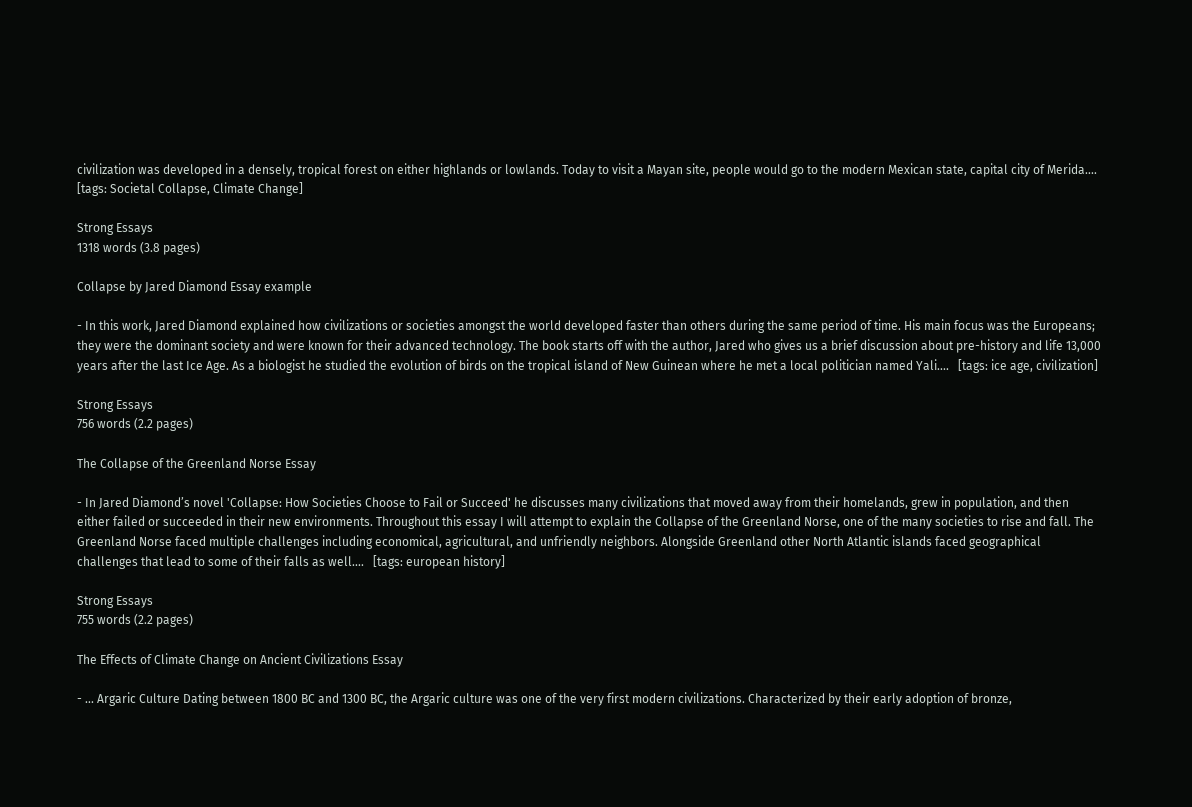civilization was developed in a densely, tropical forest on either highlands or lowlands. Today to visit a Mayan site, people would go to the modern Mexican state, capital city of Merida....   [tags: Societal Collapse, Climate Change]

Strong Essays
1318 words (3.8 pages)

Collapse by Jared Diamond Essay example

- In this work, Jared Diamond explained how civilizations or societies amongst the world developed faster than others during the same period of time. His main focus was the Europeans; they were the dominant society and were known for their advanced technology. The book starts off with the author, Jared who gives us a brief discussion about pre-history and life 13,000 years after the last Ice Age. As a biologist he studied the evolution of birds on the tropical island of New Guinean where he met a local politician named Yali....   [tags: ice age, civilization]

Strong Essays
756 words (2.2 pages)

The Collapse of the Greenland Norse Essay

- In Jared Diamond’s novel 'Collapse: How Societies Choose to Fail or Succeed' he discusses many civilizations that moved away from their homelands, grew in population, and then either failed or succeeded in their new environments. Throughout this essay I will attempt to explain the Collapse of the Greenland Norse, one of the many societies to rise and fall. The Greenland Norse faced multiple challenges including economical, agricultural, and unfriendly neighbors. Alongside Greenland other North Atlantic islands faced geographical challenges that lead to some of their falls as well....   [tags: european history]

Strong Essays
755 words (2.2 pages)

The Effects of Climate Change on Ancient Civilizations Essay

- ... Argaric Culture Dating between 1800 BC and 1300 BC, the Argaric culture was one of the very first modern civilizations. Characterized by their early adoption of bronze,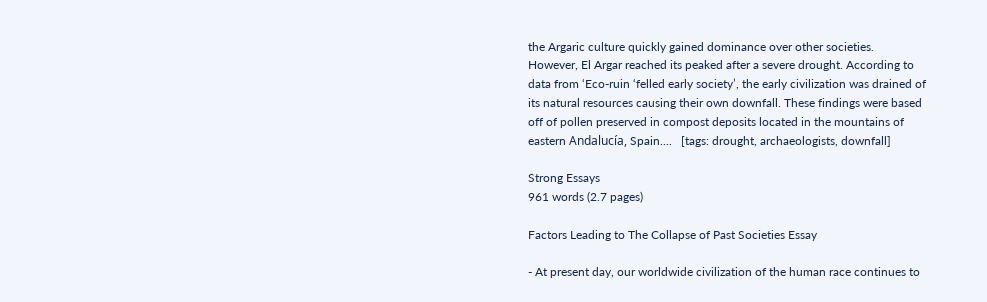the Argaric culture quickly gained dominance over other societies. However, El Argar reached its peaked after a severe drought. According to data from ‘Eco-ruin ‘felled early society’, the early civilization was drained of its natural resources causing their own downfall. These findings were based off of pollen preserved in compost deposits located in the mountains of eastern Andalucía, Spain....   [tags: drought, archaeologists, downfall]

Strong Essays
961 words (2.7 pages)

Factors Leading to The Collapse of Past Societies Essay

- At present day, our worldwide civilization of the human race continues to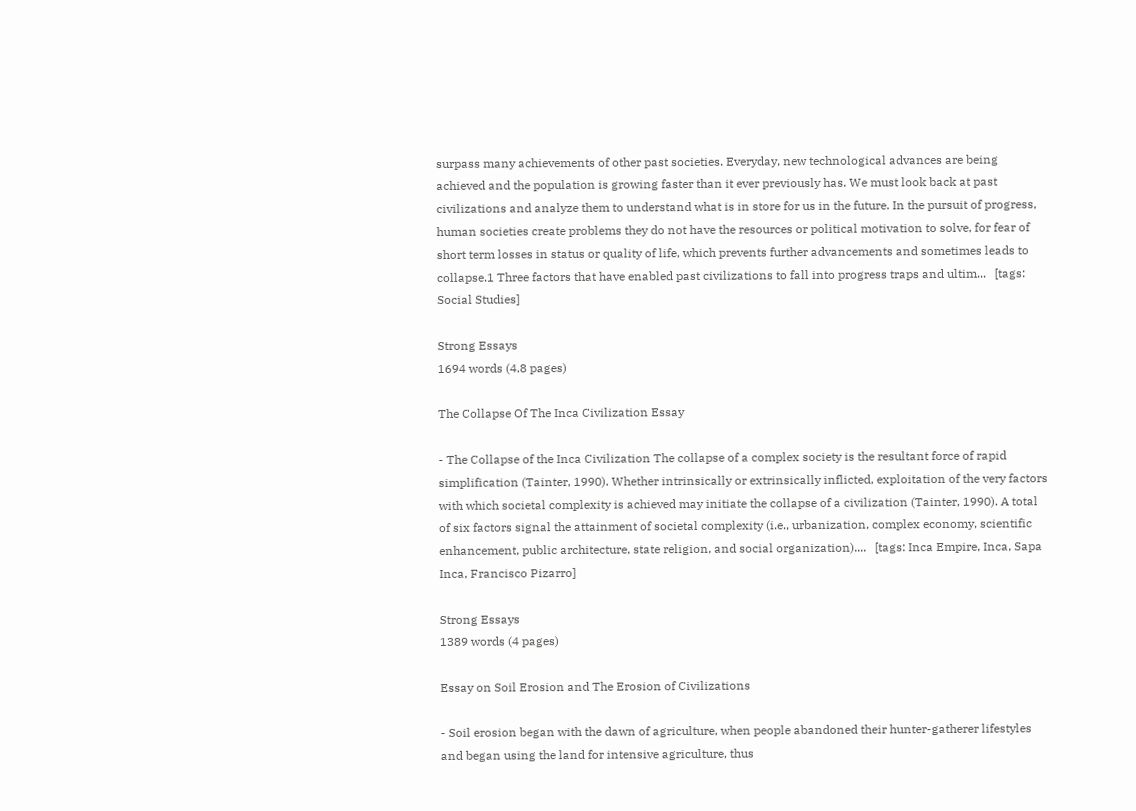surpass many achievements of other past societies. Everyday, new technological advances are being achieved and the population is growing faster than it ever previously has. We must look back at past civilizations and analyze them to understand what is in store for us in the future. In the pursuit of progress, human societies create problems they do not have the resources or political motivation to solve, for fear of short term losses in status or quality of life, which prevents further advancements and sometimes leads to collapse.1 Three factors that have enabled past civilizations to fall into progress traps and ultim...   [tags: Social Studies]

Strong Essays
1694 words (4.8 pages)

The Collapse Of The Inca Civilization Essay

- The Collapse of the Inca Civilization The collapse of a complex society is the resultant force of rapid simplification (Tainter, 1990). Whether intrinsically or extrinsically inflicted, exploitation of the very factors with which societal complexity is achieved may initiate the collapse of a civilization (Tainter, 1990). A total of six factors signal the attainment of societal complexity (i.e., urbanization, complex economy, scientific enhancement, public architecture, state religion, and social organization)....   [tags: Inca Empire, Inca, Sapa Inca, Francisco Pizarro]

Strong Essays
1389 words (4 pages)

Essay on Soil Erosion and The Erosion of Civilizations

- Soil erosion began with the dawn of agriculture, when people abandoned their hunter-gatherer lifestyles and began using the land for intensive agriculture, thus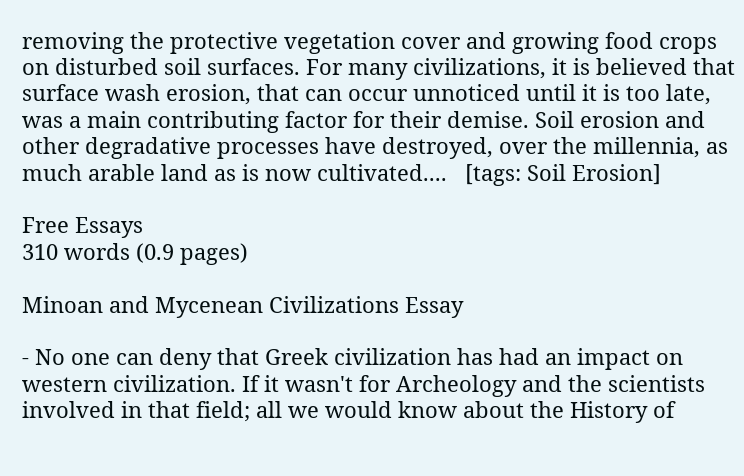removing the protective vegetation cover and growing food crops on disturbed soil surfaces. For many civilizations, it is believed that surface wash erosion, that can occur unnoticed until it is too late, was a main contributing factor for their demise. Soil erosion and other degradative processes have destroyed, over the millennia, as much arable land as is now cultivated....   [tags: Soil Erosion]

Free Essays
310 words (0.9 pages)

Minoan and Mycenean Civilizations Essay

- No one can deny that Greek civilization has had an impact on western civilization. If it wasn't for Archeology and the scientists involved in that field; all we would know about the History of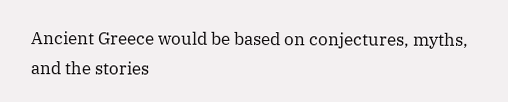Ancient Greece would be based on conjectures, myths, and the stories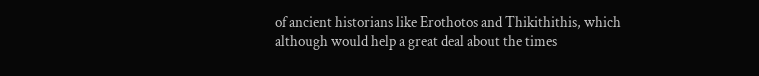of ancient historians like Erothotos and Thikithithis, which although would help a great deal about the times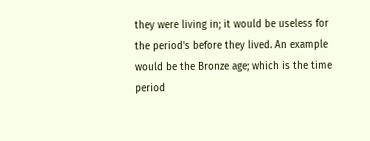they were living in; it would be useless for the period's before they lived. An example would be the Bronze age; which is the time period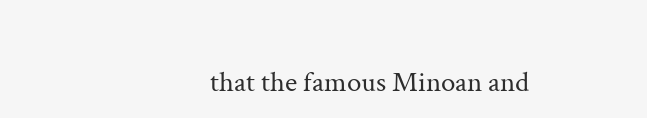that the famous Minoan and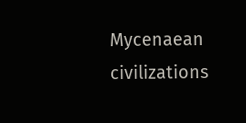Mycenaean civilizations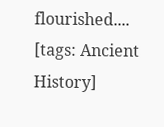flourished....   [tags: Ancient History]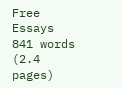Free Essays
841 words (2.4 pages)